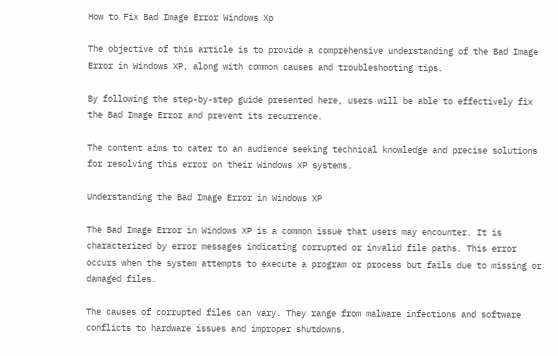How to Fix Bad Image Error Windows Xp

The objective of this article is to provide a comprehensive understanding of the Bad Image Error in Windows XP, along with common causes and troubleshooting tips.

By following the step-by-step guide presented here, users will be able to effectively fix the Bad Image Error and prevent its recurrence.

The content aims to cater to an audience seeking technical knowledge and precise solutions for resolving this error on their Windows XP systems.

Understanding the Bad Image Error in Windows XP

The Bad Image Error in Windows XP is a common issue that users may encounter. It is characterized by error messages indicating corrupted or invalid file paths. This error occurs when the system attempts to execute a program or process but fails due to missing or damaged files.

The causes of corrupted files can vary. They range from malware infections and software conflicts to hardware issues and improper shutdowns.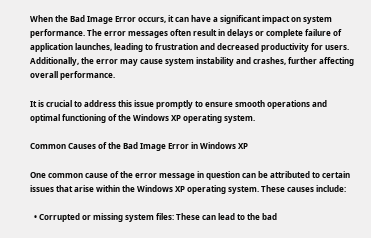When the Bad Image Error occurs, it can have a significant impact on system performance. The error messages often result in delays or complete failure of application launches, leading to frustration and decreased productivity for users. Additionally, the error may cause system instability and crashes, further affecting overall performance.

It is crucial to address this issue promptly to ensure smooth operations and optimal functioning of the Windows XP operating system.

Common Causes of the Bad Image Error in Windows XP

One common cause of the error message in question can be attributed to certain issues that arise within the Windows XP operating system. These causes include:

  • Corrupted or missing system files: These can lead to the bad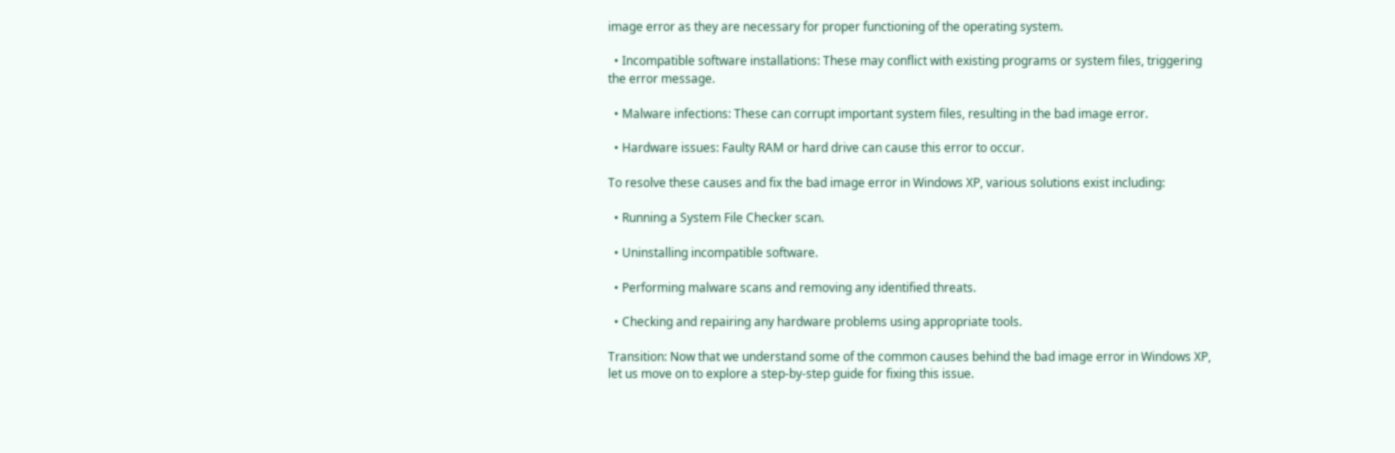image error as they are necessary for proper functioning of the operating system.

  • Incompatible software installations: These may conflict with existing programs or system files, triggering the error message.

  • Malware infections: These can corrupt important system files, resulting in the bad image error.

  • Hardware issues: Faulty RAM or hard drive can cause this error to occur.

To resolve these causes and fix the bad image error in Windows XP, various solutions exist including:

  • Running a System File Checker scan.

  • Uninstalling incompatible software.

  • Performing malware scans and removing any identified threats.

  • Checking and repairing any hardware problems using appropriate tools.

Transition: Now that we understand some of the common causes behind the bad image error in Windows XP, let us move on to explore a step-by-step guide for fixing this issue.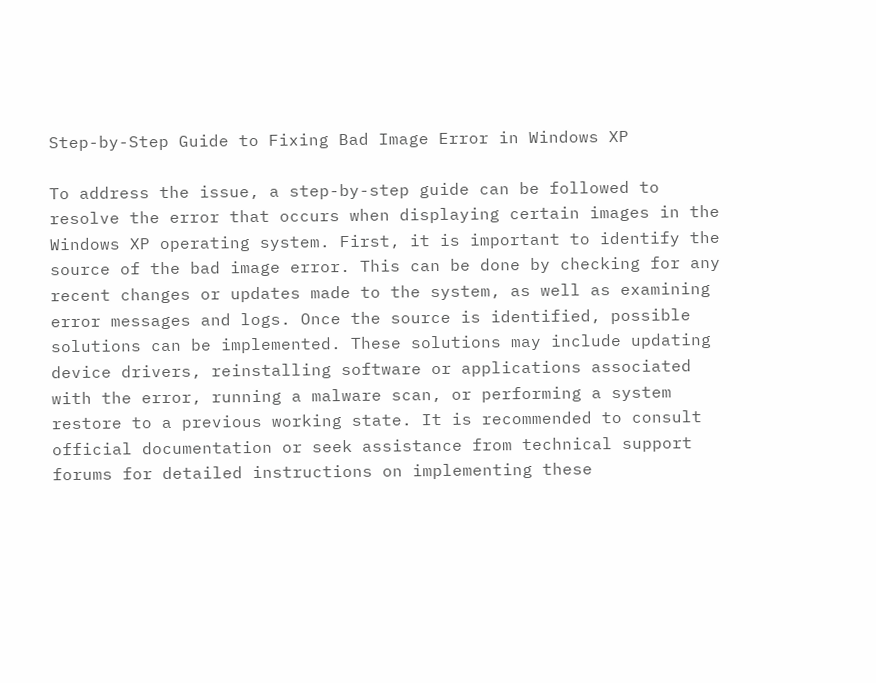Step-by-Step Guide to Fixing Bad Image Error in Windows XP

To address the issue, a step-by-step guide can be followed to resolve the error that occurs when displaying certain images in the Windows XP operating system. First, it is important to identify the source of the bad image error. This can be done by checking for any recent changes or updates made to the system, as well as examining error messages and logs. Once the source is identified, possible solutions can be implemented. These solutions may include updating device drivers, reinstalling software or applications associated with the error, running a malware scan, or performing a system restore to a previous working state. It is recommended to consult official documentation or seek assistance from technical support forums for detailed instructions on implementing these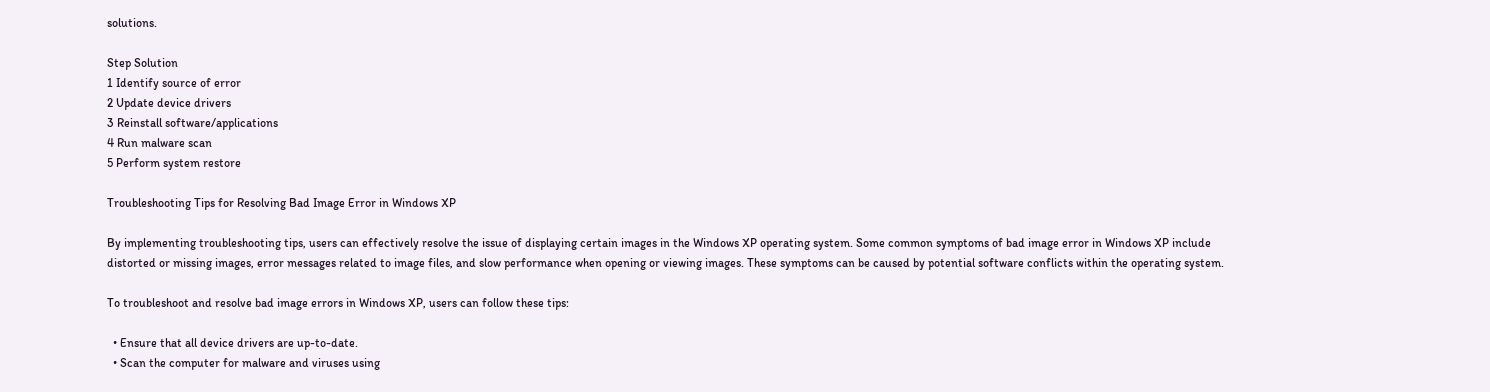solutions.

Step Solution
1 Identify source of error
2 Update device drivers
3 Reinstall software/applications
4 Run malware scan
5 Perform system restore

Troubleshooting Tips for Resolving Bad Image Error in Windows XP

By implementing troubleshooting tips, users can effectively resolve the issue of displaying certain images in the Windows XP operating system. Some common symptoms of bad image error in Windows XP include distorted or missing images, error messages related to image files, and slow performance when opening or viewing images. These symptoms can be caused by potential software conflicts within the operating system.

To troubleshoot and resolve bad image errors in Windows XP, users can follow these tips:

  • Ensure that all device drivers are up-to-date.
  • Scan the computer for malware and viruses using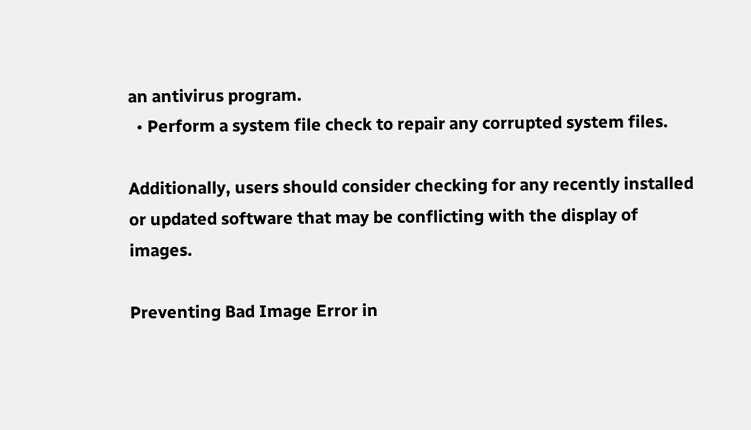an antivirus program.
  • Perform a system file check to repair any corrupted system files.

Additionally, users should consider checking for any recently installed or updated software that may be conflicting with the display of images.

Preventing Bad Image Error in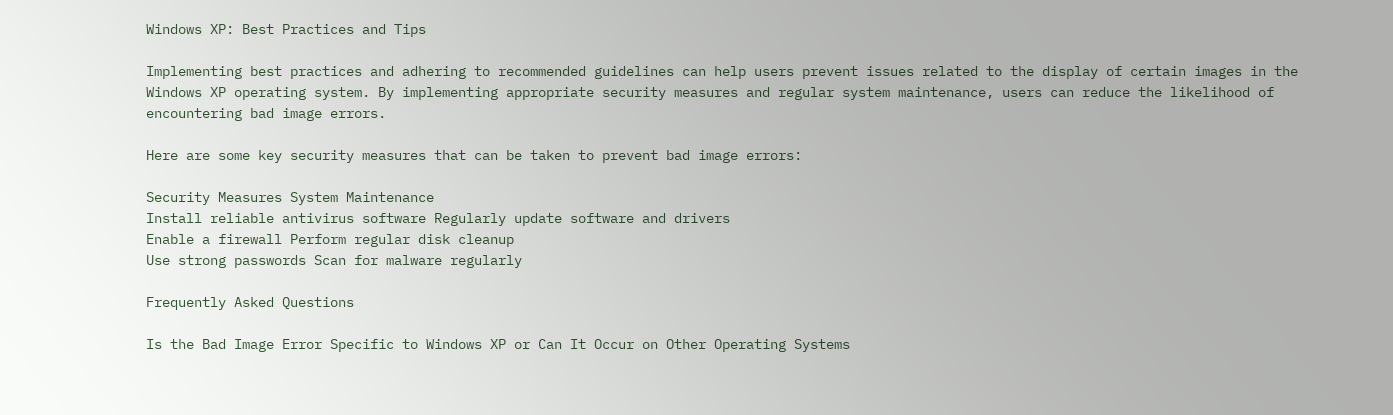Windows XP: Best Practices and Tips

Implementing best practices and adhering to recommended guidelines can help users prevent issues related to the display of certain images in the Windows XP operating system. By implementing appropriate security measures and regular system maintenance, users can reduce the likelihood of encountering bad image errors.

Here are some key security measures that can be taken to prevent bad image errors:

Security Measures System Maintenance
Install reliable antivirus software Regularly update software and drivers
Enable a firewall Perform regular disk cleanup
Use strong passwords Scan for malware regularly

Frequently Asked Questions

Is the Bad Image Error Specific to Windows XP or Can It Occur on Other Operating Systems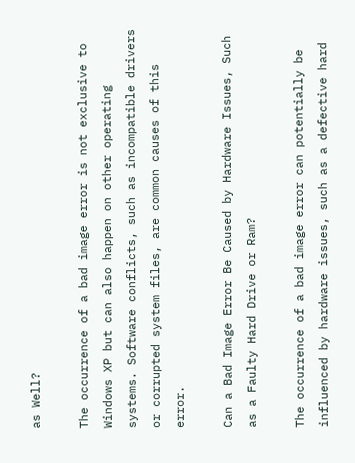as Well?

The occurrence of a bad image error is not exclusive to Windows XP but can also happen on other operating systems. Software conflicts, such as incompatible drivers or corrupted system files, are common causes of this error.

Can a Bad Image Error Be Caused by Hardware Issues, Such as a Faulty Hard Drive or Ram?

The occurrence of a bad image error can potentially be influenced by hardware issues, such as a defective hard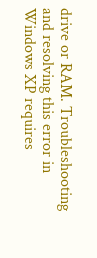drive or RAM. Troubleshooting and resolving this error in Windows XP requires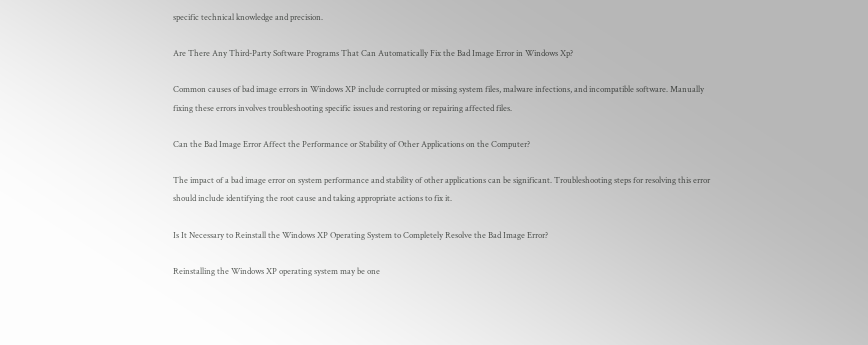specific technical knowledge and precision.

Are There Any Third-Party Software Programs That Can Automatically Fix the Bad Image Error in Windows Xp?

Common causes of bad image errors in Windows XP include corrupted or missing system files, malware infections, and incompatible software. Manually fixing these errors involves troubleshooting specific issues and restoring or repairing affected files.

Can the Bad Image Error Affect the Performance or Stability of Other Applications on the Computer?

The impact of a bad image error on system performance and stability of other applications can be significant. Troubleshooting steps for resolving this error should include identifying the root cause and taking appropriate actions to fix it.

Is It Necessary to Reinstall the Windows XP Operating System to Completely Resolve the Bad Image Error?

Reinstalling the Windows XP operating system may be one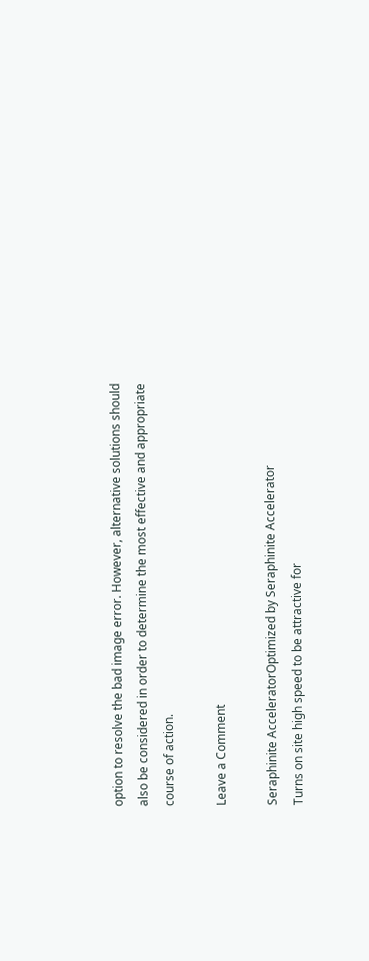option to resolve the bad image error. However, alternative solutions should also be considered in order to determine the most effective and appropriate course of action.

Leave a Comment

Seraphinite AcceleratorOptimized by Seraphinite Accelerator
Turns on site high speed to be attractive for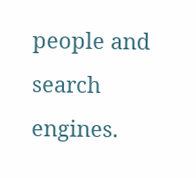people and search engines.